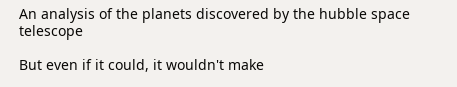An analysis of the planets discovered by the hubble space telescope

But even if it could, it wouldn't make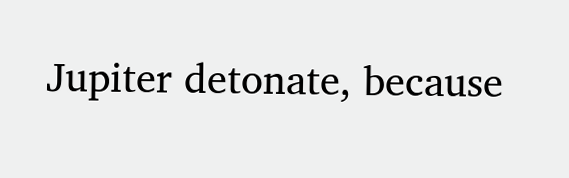Jupiter detonate, because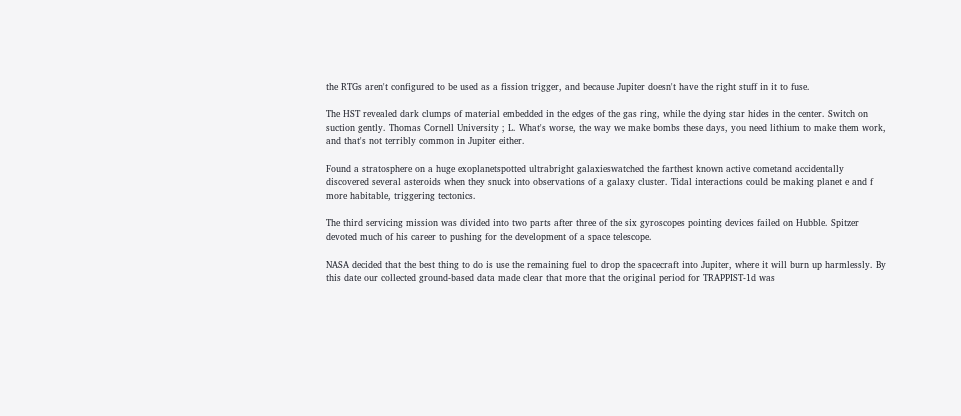the RTGs aren't configured to be used as a fission trigger, and because Jupiter doesn't have the right stuff in it to fuse.

The HST revealed dark clumps of material embedded in the edges of the gas ring, while the dying star hides in the center. Switch on suction gently. Thomas Cornell University ; L. What's worse, the way we make bombs these days, you need lithium to make them work, and that's not terribly common in Jupiter either.

Found a stratosphere on a huge exoplanetspotted ultrabright galaxieswatched the farthest known active cometand accidentally discovered several asteroids when they snuck into observations of a galaxy cluster. Tidal interactions could be making planet e and f more habitable, triggering tectonics.

The third servicing mission was divided into two parts after three of the six gyroscopes pointing devices failed on Hubble. Spitzer devoted much of his career to pushing for the development of a space telescope.

NASA decided that the best thing to do is use the remaining fuel to drop the spacecraft into Jupiter, where it will burn up harmlessly. By this date our collected ground-based data made clear that more that the original period for TRAPPIST-1d was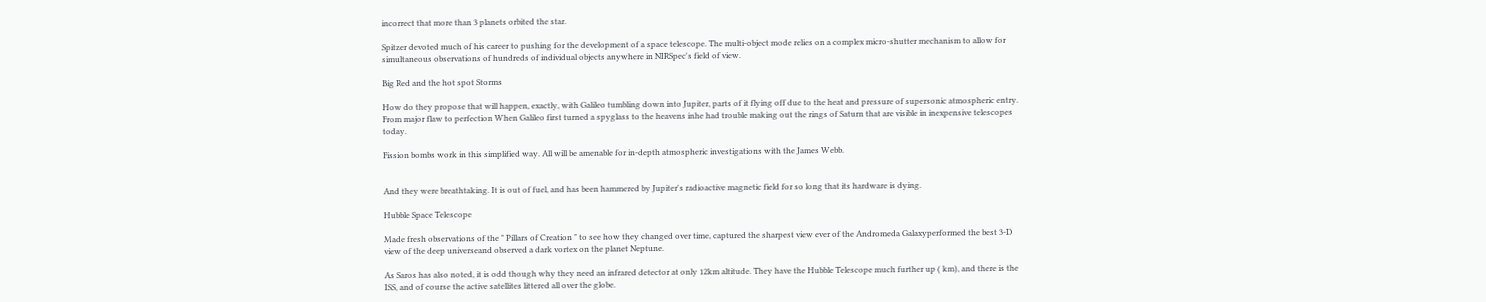incorrect that more than 3 planets orbited the star.

Spitzer devoted much of his career to pushing for the development of a space telescope. The multi-object mode relies on a complex micro-shutter mechanism to allow for simultaneous observations of hundreds of individual objects anywhere in NIRSpec's field of view.

Big Red and the hot spot Storms

How do they propose that will happen, exactly, with Galileo tumbling down into Jupiter, parts of it flying off due to the heat and pressure of supersonic atmospheric entry. From major flaw to perfection When Galileo first turned a spyglass to the heavens inhe had trouble making out the rings of Saturn that are visible in inexpensive telescopes today.

Fission bombs work in this simplified way. All will be amenable for in-depth atmospheric investigations with the James Webb.


And they were breathtaking. It is out of fuel, and has been hammered by Jupiter's radioactive magnetic field for so long that its hardware is dying.

Hubble Space Telescope

Made fresh observations of the " Pillars of Creation " to see how they changed over time, captured the sharpest view ever of the Andromeda Galaxyperformed the best 3-D view of the deep universeand observed a dark vortex on the planet Neptune.

As Saros has also noted, it is odd though why they need an infrared detector at only 12km altitude. They have the Hubble Telescope much further up ( km), and there is the ISS, and of course the active satellites littered all over the globe.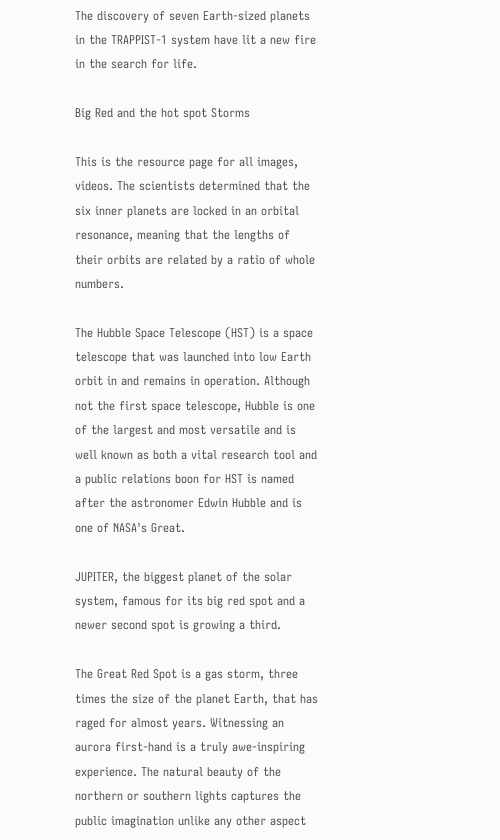The discovery of seven Earth-sized planets in the TRAPPIST-1 system have lit a new fire in the search for life.

Big Red and the hot spot Storms

This is the resource page for all images, videos. The scientists determined that the six inner planets are locked in an orbital resonance, meaning that the lengths of their orbits are related by a ratio of whole numbers.

The Hubble Space Telescope (HST) is a space telescope that was launched into low Earth orbit in and remains in operation. Although not the first space telescope, Hubble is one of the largest and most versatile and is well known as both a vital research tool and a public relations boon for HST is named after the astronomer Edwin Hubble and is one of NASA's Great.

JUPITER, the biggest planet of the solar system, famous for its big red spot and a newer second spot is growing a third.

The Great Red Spot is a gas storm, three times the size of the planet Earth, that has raged for almost years. Witnessing an aurora first-hand is a truly awe-inspiring experience. The natural beauty of the northern or southern lights captures the public imagination unlike any other aspect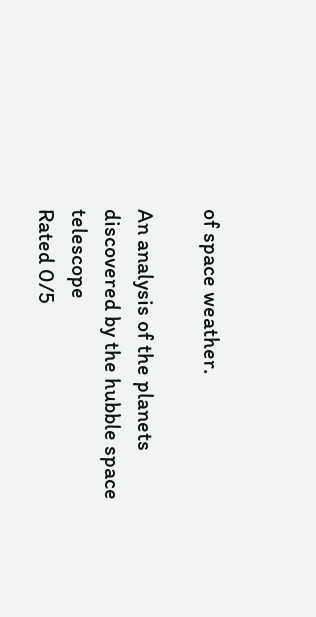of space weather.

An analysis of the planets discovered by the hubble space telescope
Rated 0/5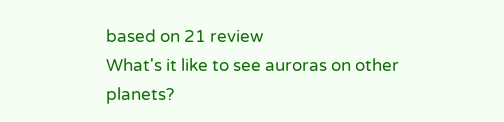based on 21 review
What's it like to see auroras on other planets?